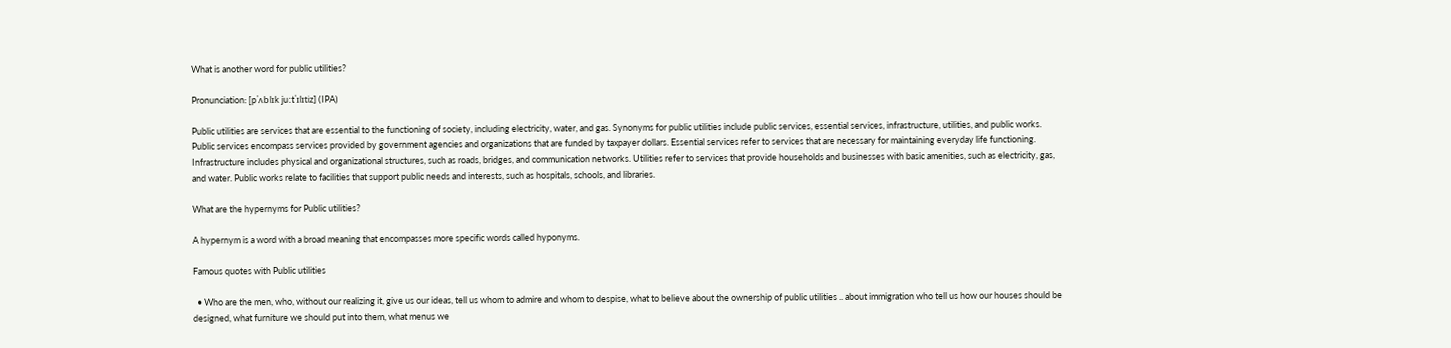What is another word for public utilities?

Pronunciation: [pˈʌblɪk juːtˈɪlɪtiz] (IPA)

Public utilities are services that are essential to the functioning of society, including electricity, water, and gas. Synonyms for public utilities include public services, essential services, infrastructure, utilities, and public works. Public services encompass services provided by government agencies and organizations that are funded by taxpayer dollars. Essential services refer to services that are necessary for maintaining everyday life functioning. Infrastructure includes physical and organizational structures, such as roads, bridges, and communication networks. Utilities refer to services that provide households and businesses with basic amenities, such as electricity, gas, and water. Public works relate to facilities that support public needs and interests, such as hospitals, schools, and libraries.

What are the hypernyms for Public utilities?

A hypernym is a word with a broad meaning that encompasses more specific words called hyponyms.

Famous quotes with Public utilities

  • Who are the men, who, without our realizing it, give us our ideas, tell us whom to admire and whom to despise, what to believe about the ownership of public utilities .. about immigration who tell us how our houses should be designed, what furniture we should put into them, what menus we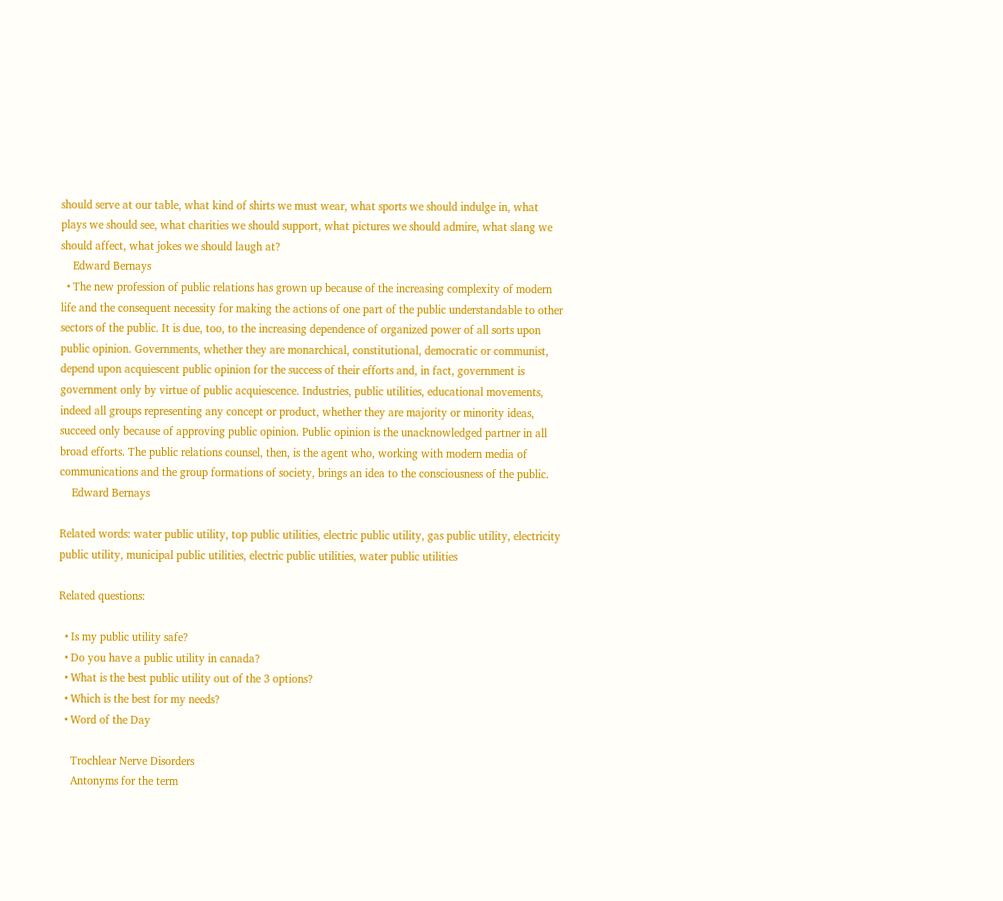should serve at our table, what kind of shirts we must wear, what sports we should indulge in, what plays we should see, what charities we should support, what pictures we should admire, what slang we should affect, what jokes we should laugh at?
    Edward Bernays
  • The new profession of public relations has grown up because of the increasing complexity of modern life and the consequent necessity for making the actions of one part of the public understandable to other sectors of the public. It is due, too, to the increasing dependence of organized power of all sorts upon public opinion. Governments, whether they are monarchical, constitutional, democratic or communist, depend upon acquiescent public opinion for the success of their efforts and, in fact, government is government only by virtue of public acquiescence. Industries, public utilities, educational movements, indeed all groups representing any concept or product, whether they are majority or minority ideas, succeed only because of approving public opinion. Public opinion is the unacknowledged partner in all broad efforts. The public relations counsel, then, is the agent who, working with modern media of communications and the group formations of society, brings an idea to the consciousness of the public.
    Edward Bernays

Related words: water public utility, top public utilities, electric public utility, gas public utility, electricity public utility, municipal public utilities, electric public utilities, water public utilities

Related questions:

  • Is my public utility safe?
  • Do you have a public utility in canada?
  • What is the best public utility out of the 3 options?
  • Which is the best for my needs?
  • Word of the Day

    Trochlear Nerve Disorders
    Antonyms for the term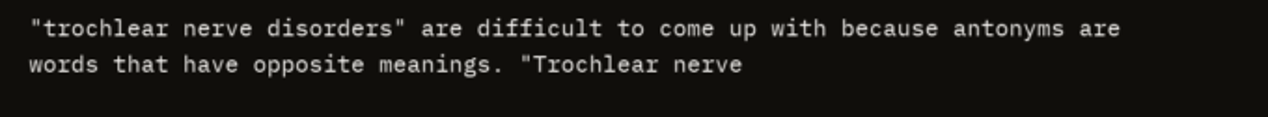"trochlear nerve disorders" are difficult to come up with because antonyms are words that have opposite meanings. "Trochlear nerve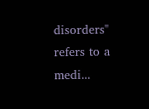disorders" refers to a medi...